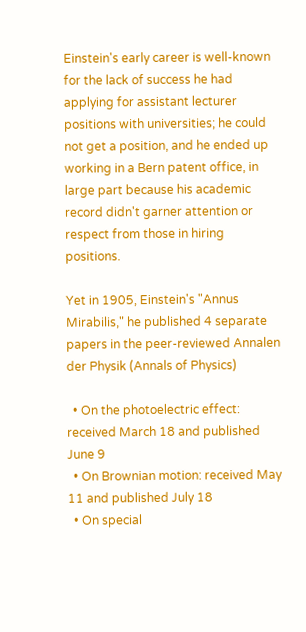Einstein's early career is well-known for the lack of success he had applying for assistant lecturer positions with universities; he could not get a position, and he ended up working in a Bern patent office, in large part because his academic record didn't garner attention or respect from those in hiring positions.

Yet in 1905, Einstein's "Annus Mirabilis," he published 4 separate papers in the peer-reviewed Annalen der Physik (Annals of Physics)

  • On the photoelectric effect: received March 18 and published June 9
  • On Brownian motion: received May 11 and published July 18
  • On special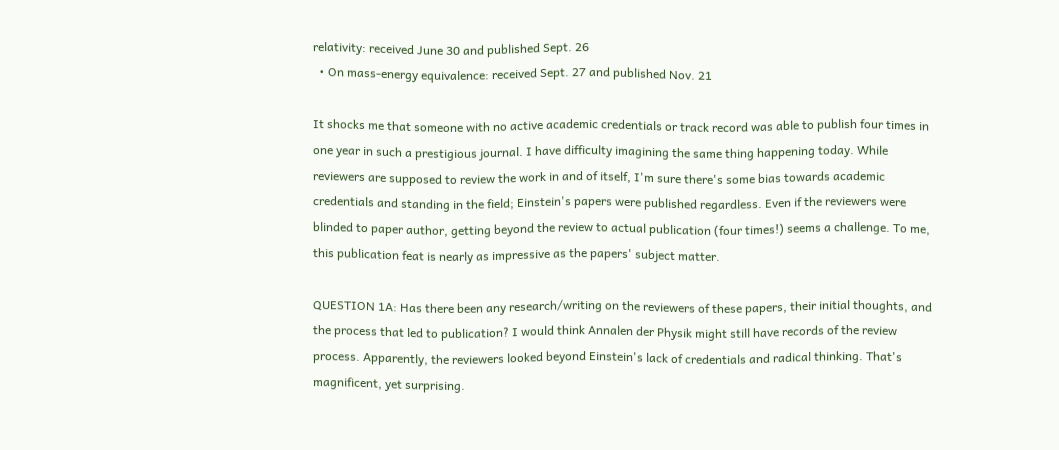relativity: received June 30 and published Sept. 26
  • On mass-energy equivalence: received Sept. 27 and published Nov. 21

It shocks me that someone with no active academic credentials or track record was able to publish four times in one year in such a prestigious journal. I have difficulty imagining the same thing happening today. While reviewers are supposed to review the work in and of itself, I'm sure there's some bias towards academic credentials and standing in the field; Einstein's papers were published regardless. Even if the reviewers were blinded to paper author, getting beyond the review to actual publication (four times!) seems a challenge. To me, this publication feat is nearly as impressive as the papers' subject matter.

QUESTION 1A: Has there been any research/writing on the reviewers of these papers, their initial thoughts, and the process that led to publication? I would think Annalen der Physik might still have records of the review process. Apparently, the reviewers looked beyond Einstein's lack of credentials and radical thinking. That's magnificent, yet surprising.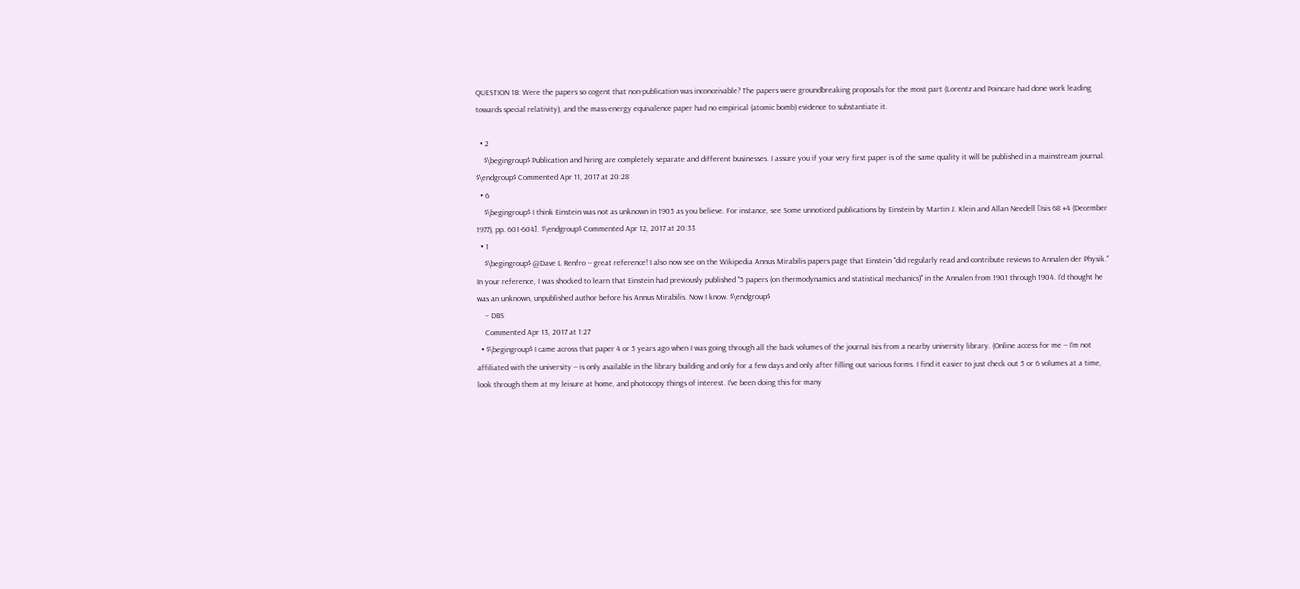QUESTION 1B: Were the papers so cogent that non-publication was inconceivable? The papers were groundbreaking proposals for the most part (Lorentz and Poincare had done work leading towards special relativity), and the mass-energy equivalence paper had no empirical (atomic bomb) evidence to substantiate it.

  • 2
    $\begingroup$ Publication and hiring are completely separate and different businesses. I assure you if your very first paper is of the same quality it will be published in a mainstream journal. $\endgroup$ Commented Apr 11, 2017 at 20:28
  • 6
    $\begingroup$ I think Einstein was not as unknown in 1905 as you believe. For instance, see Some unnoticed publications by Einstein by Martin J. Klein and Allan Needell [Isis 68 #4 (December 1977), pp. 601-604]. $\endgroup$ Commented Apr 12, 2017 at 20:33
  • 1
    $\begingroup$ @Dave L Renfro -- great reference! I also now see on the Wikipedia Annus Mirabilis papers page that Einstein "did regularly read and contribute reviews to Annalen der Physik." In your reference, I was shocked to learn that Einstein had previously published "5 papers (on thermodynamics and statistical mechanics)" in the Annalen from 1901 through 1904. I'd thought he was an unknown, unpublished author before his Annus Mirabilis. Now I know. $\endgroup$
    – DBS
    Commented Apr 13, 2017 at 1:27
  • $\begingroup$ I came across that paper 4 or 5 years ago when I was going through all the back volumes of the journal Isis from a nearby university library. (Online access for me -- I'm not affiliated with the university -- is only available in the library building and only for a few days and only after filling out various forms. I find it easier to just check out 5 or 6 volumes at a time, look through them at my leisure at home, and photocopy things of interest. I've been doing this for many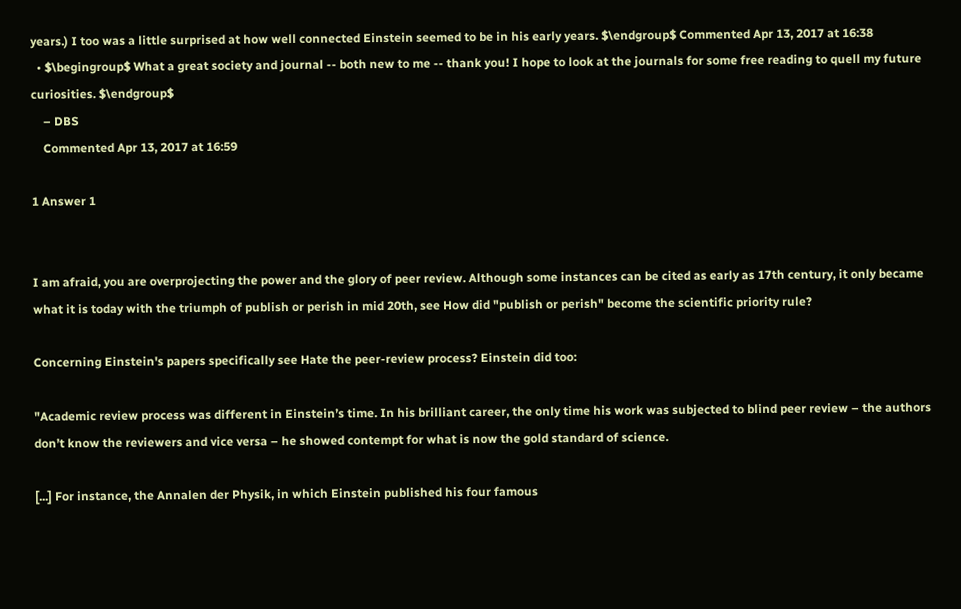years.) I too was a little surprised at how well connected Einstein seemed to be in his early years. $\endgroup$ Commented Apr 13, 2017 at 16:38
  • $\begingroup$ What a great society and journal -- both new to me -- thank you! I hope to look at the journals for some free reading to quell my future curiosities. $\endgroup$
    – DBS
    Commented Apr 13, 2017 at 16:59

1 Answer 1


I am afraid, you are overprojecting the power and the glory of peer review. Although some instances can be cited as early as 17th century, it only became what it is today with the triumph of publish or perish in mid 20th, see How did "publish or perish" become the scientific priority rule?

Concerning Einstein's papers specifically see Hate the peer-review process? Einstein did too:

"Academic review process was different in Einstein’s time. In his brilliant career, the only time his work was subjected to blind peer review – the authors don’t know the reviewers and vice versa – he showed contempt for what is now the gold standard of science.

[...] For instance, the Annalen der Physik, in which Einstein published his four famous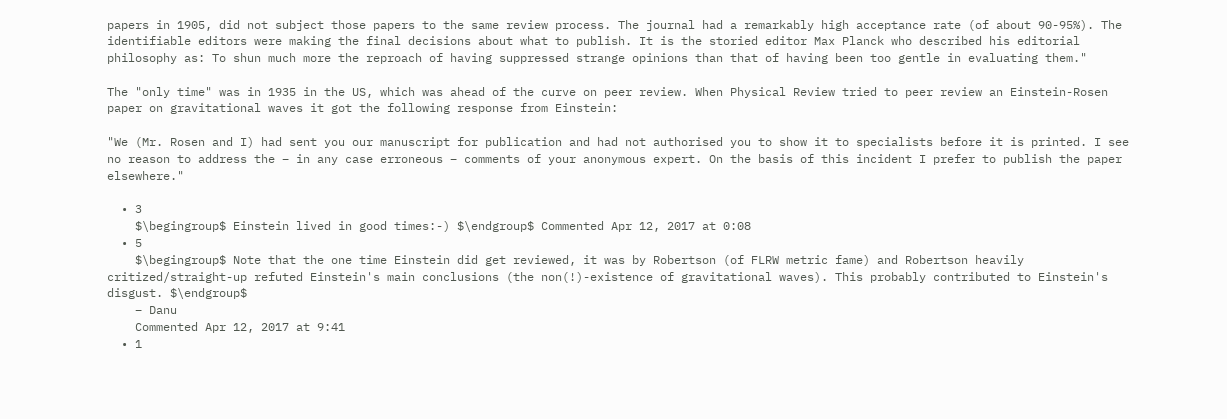papers in 1905, did not subject those papers to the same review process. The journal had a remarkably high acceptance rate (of about 90-95%). The identifiable editors were making the final decisions about what to publish. It is the storied editor Max Planck who described his editorial philosophy as: To shun much more the reproach of having suppressed strange opinions than that of having been too gentle in evaluating them."

The "only time" was in 1935 in the US, which was ahead of the curve on peer review. When Physical Review tried to peer review an Einstein-Rosen paper on gravitational waves it got the following response from Einstein:

"We (Mr. Rosen and I) had sent you our manuscript for publication and had not authorised you to show it to specialists before it is printed. I see no reason to address the – in any case erroneous – comments of your anonymous expert. On the basis of this incident I prefer to publish the paper elsewhere."

  • 3
    $\begingroup$ Einstein lived in good times:-) $\endgroup$ Commented Apr 12, 2017 at 0:08
  • 5
    $\begingroup$ Note that the one time Einstein did get reviewed, it was by Robertson (of FLRW metric fame) and Robertson heavily critized/straight-up refuted Einstein's main conclusions (the non(!)-existence of gravitational waves). This probably contributed to Einstein's disgust. $\endgroup$
    – Danu
    Commented Apr 12, 2017 at 9:41
  • 1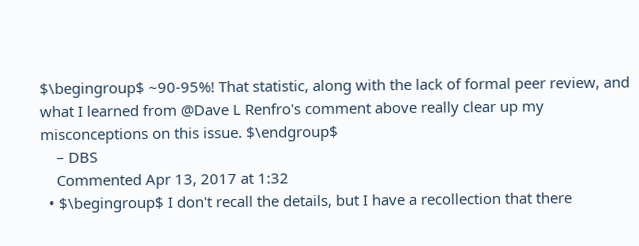$\begingroup$ ~90-95%! That statistic, along with the lack of formal peer review, and what I learned from @Dave L Renfro's comment above really clear up my misconceptions on this issue. $\endgroup$
    – DBS
    Commented Apr 13, 2017 at 1:32
  • $\begingroup$ I don't recall the details, but I have a recollection that there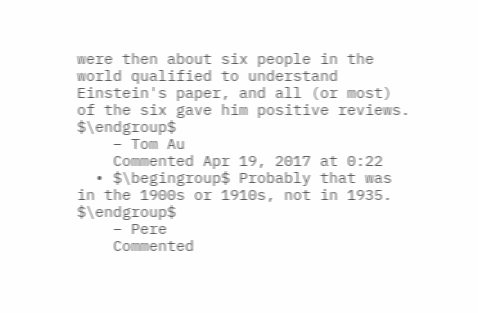were then about six people in the world qualified to understand Einstein's paper, and all (or most) of the six gave him positive reviews. $\endgroup$
    – Tom Au
    Commented Apr 19, 2017 at 0:22
  • $\begingroup$ Probably that was in the 1900s or 1910s, not in 1935. $\endgroup$
    – Pere
    Commented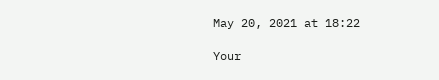May 20, 2021 at 18:22

Your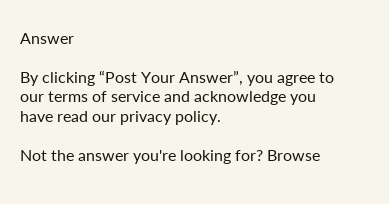Answer

By clicking “Post Your Answer”, you agree to our terms of service and acknowledge you have read our privacy policy.

Not the answer you're looking for? Browse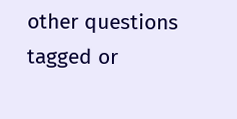other questions tagged or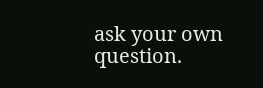ask your own question.